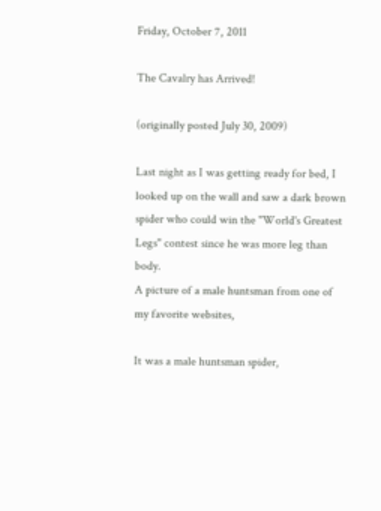Friday, October 7, 2011

The Cavalry has Arrived!

(originally posted July 30, 2009)

Last night as I was getting ready for bed, I looked up on the wall and saw a dark brown spider who could win the "World's Greatest Legs" contest since he was more leg than body.
A picture of a male huntsman from one of my favorite websites,

It was a male huntsman spider,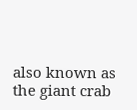also known as the giant crab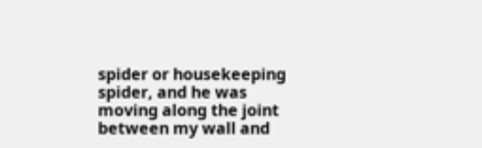spider or housekeeping spider, and he was moving along the joint between my wall and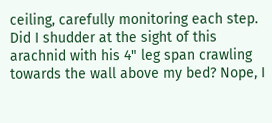ceiling, carefully monitoring each step. Did I shudder at the sight of this arachnid with his 4" leg span crawling towards the wall above my bed? Nope, I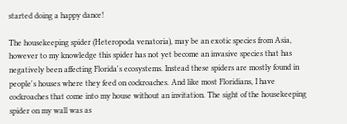started doing a happy dance!

The housekeeping spider (Heteropoda venatoria), may be an exotic species from Asia, however to my knowledge this spider has not yet become an invasive species that has negatively been affecting Florida's ecosystems. Instead these spiders are mostly found in people's houses where they feed on cockroaches. And like most Floridians, I have cockroaches that come into my house without an invitation. The sight of the housekeeping spider on my wall was as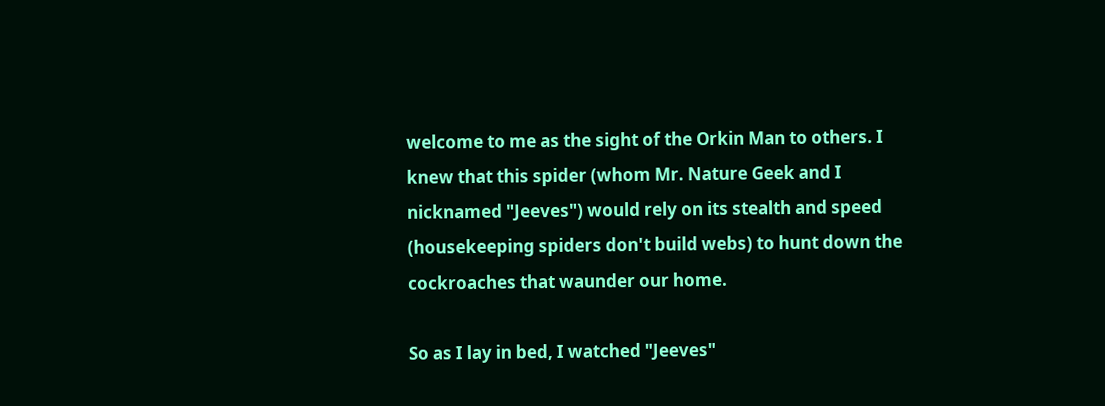welcome to me as the sight of the Orkin Man to others. I knew that this spider (whom Mr. Nature Geek and I nicknamed "Jeeves") would rely on its stealth and speed (housekeeping spiders don't build webs) to hunt down the cockroaches that waunder our home.

So as I lay in bed, I watched "Jeeves"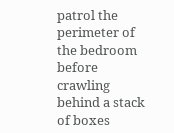patrol the perimeter of the bedroom before crawling behind a stack of boxes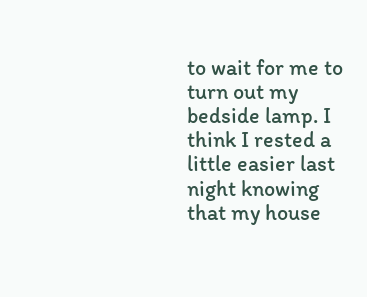to wait for me to turn out my bedside lamp. I think I rested a little easier last night knowing that my house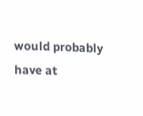would probably have at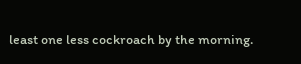least one less cockroach by the morning.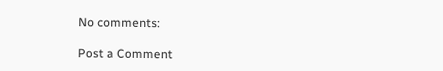No comments:

Post a Comment